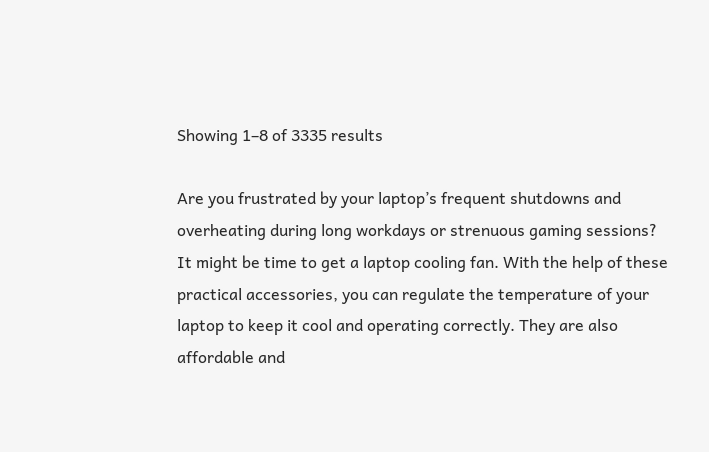Showing 1–8 of 3335 results

Are you frustrated by your laptop’s frequent shutdowns and overheating during long workdays or strenuous gaming sessions? It might be time to get a laptop cooling fan. With the help of these practical accessories, you can regulate the temperature of your laptop to keep it cool and operating correctly. They are also affordable and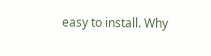easy to install. Why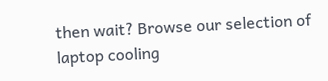then wait? Browse our selection of laptop cooling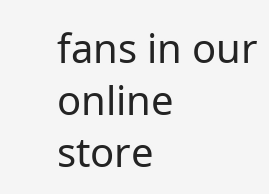fans in our online store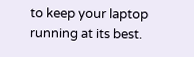to keep your laptop running at its best.